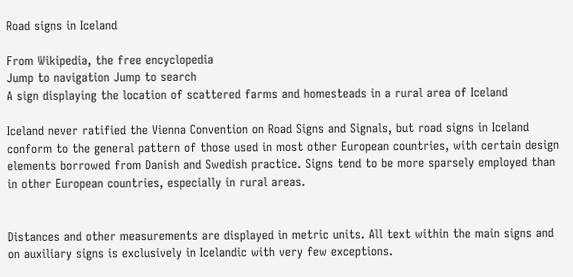Road signs in Iceland

From Wikipedia, the free encyclopedia
Jump to navigation Jump to search
A sign displaying the location of scattered farms and homesteads in a rural area of Iceland

Iceland never ratified the Vienna Convention on Road Signs and Signals, but road signs in Iceland conform to the general pattern of those used in most other European countries, with certain design elements borrowed from Danish and Swedish practice. Signs tend to be more sparsely employed than in other European countries, especially in rural areas.


Distances and other measurements are displayed in metric units. All text within the main signs and on auxiliary signs is exclusively in Icelandic with very few exceptions.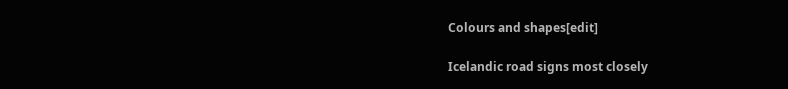Colours and shapes[edit]

Icelandic road signs most closely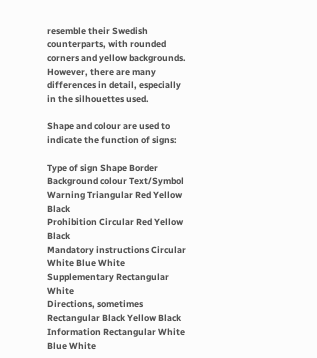resemble their Swedish counterparts, with rounded corners and yellow backgrounds. However, there are many differences in detail, especially in the silhouettes used.

Shape and colour are used to indicate the function of signs:

Type of sign Shape Border Background colour Text/Symbol
Warning Triangular Red Yellow Black
Prohibition Circular Red Yellow Black
Mandatory instructions Circular White Blue White
Supplementary Rectangular White
Directions, sometimes Rectangular Black Yellow Black
Information Rectangular White Blue White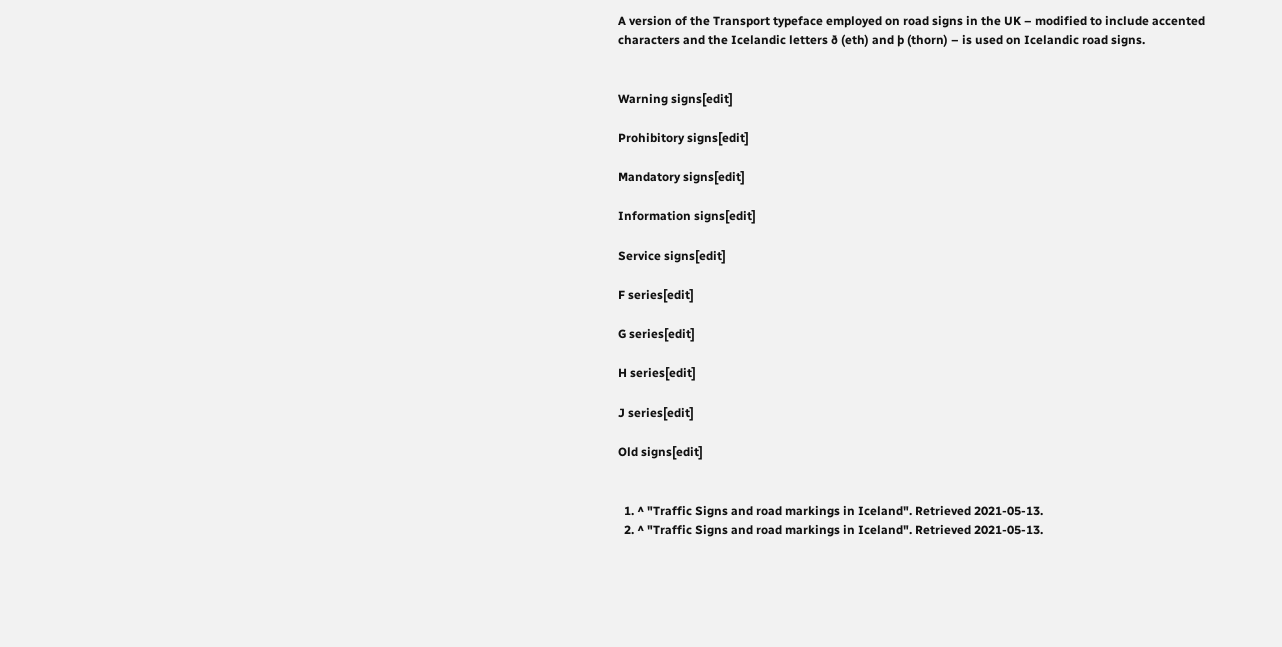A version of the Transport typeface employed on road signs in the UK – modified to include accented characters and the Icelandic letters ð (eth) and þ (thorn) – is used on Icelandic road signs.


Warning signs[edit]

Prohibitory signs[edit]

Mandatory signs[edit]

Information signs[edit]

Service signs[edit]

F series[edit]

G series[edit]

H series[edit]

J series[edit]

Old signs[edit]


  1. ^ "Traffic Signs and road markings in Iceland". Retrieved 2021-05-13.
  2. ^ "Traffic Signs and road markings in Iceland". Retrieved 2021-05-13.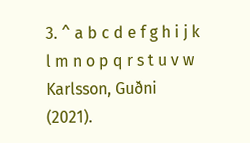3. ^ a b c d e f g h i j k l m n o p q r s t u v w Karlsson, Guðni (2021).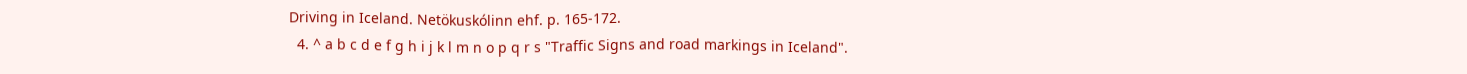Driving in Iceland. Netökuskólinn ehf. p. 165-172.
  4. ^ a b c d e f g h i j k l m n o p q r s "Traffic Signs and road markings in Iceland".